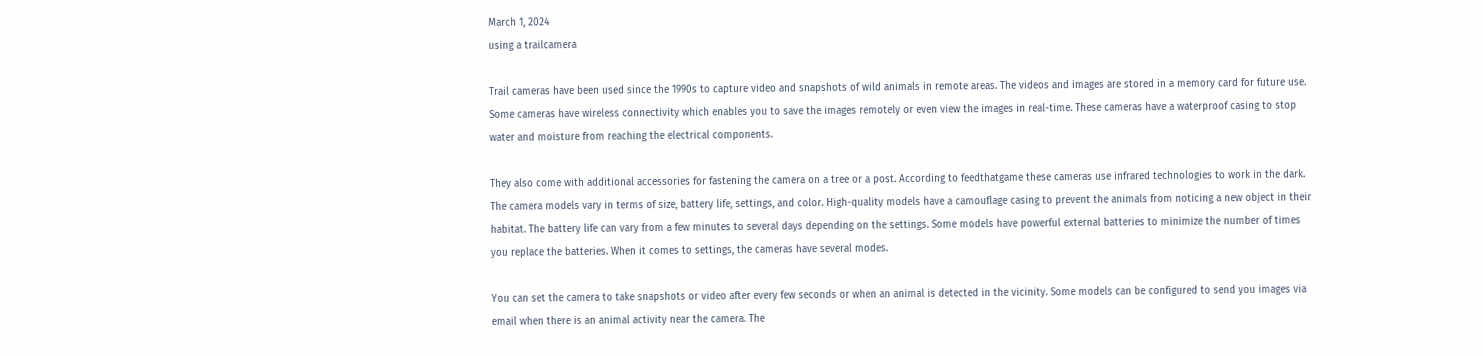March 1, 2024
using a trailcamera

Trail cameras have been used since the 1990s to capture video and snapshots of wild animals in remote areas. The videos and images are stored in a memory card for future use. Some cameras have wireless connectivity which enables you to save the images remotely or even view the images in real-time. These cameras have a waterproof casing to stop water and moisture from reaching the electrical components.

They also come with additional accessories for fastening the camera on a tree or a post. According to feedthatgame these cameras use infrared technologies to work in the dark. The camera models vary in terms of size, battery life, settings, and color. High-quality models have a camouflage casing to prevent the animals from noticing a new object in their habitat. The battery life can vary from a few minutes to several days depending on the settings. Some models have powerful external batteries to minimize the number of times you replace the batteries. When it comes to settings, the cameras have several modes.

You can set the camera to take snapshots or video after every few seconds or when an animal is detected in the vicinity. Some models can be configured to send you images via email when there is an animal activity near the camera. The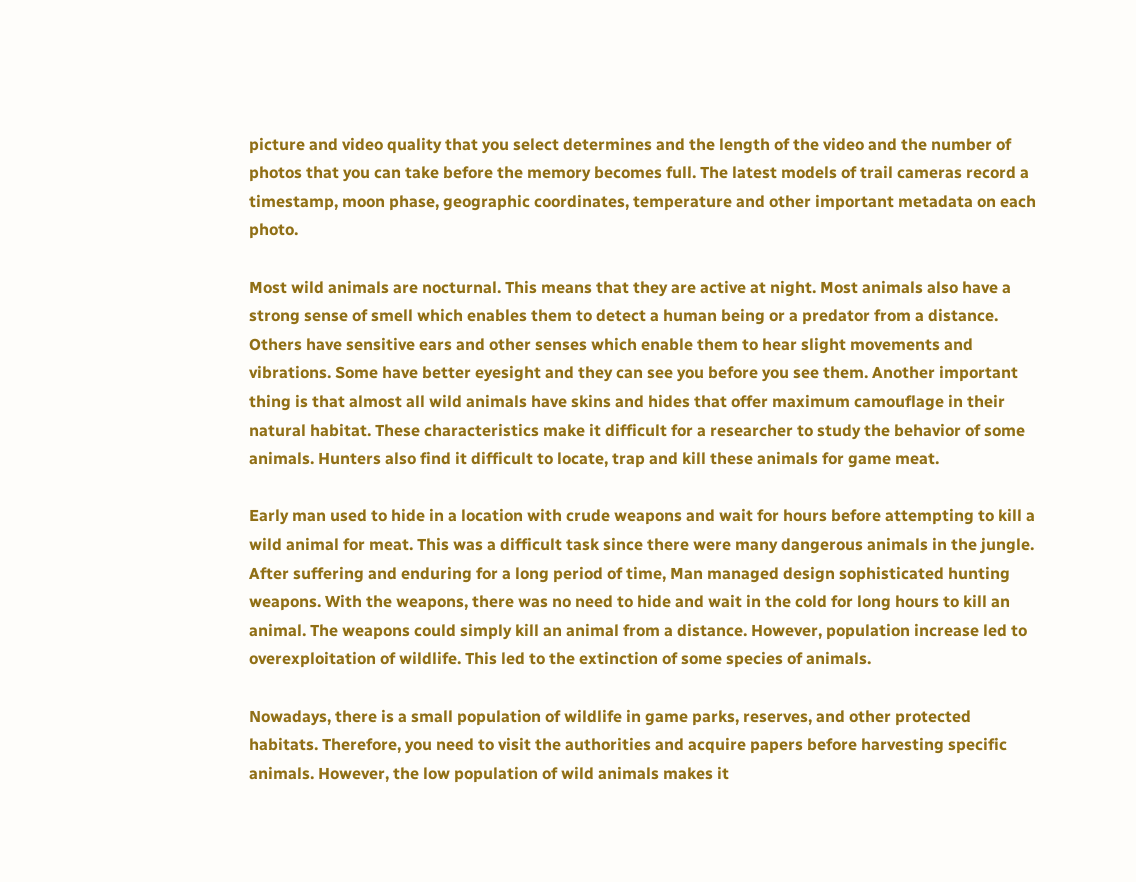picture and video quality that you select determines and the length of the video and the number of photos that you can take before the memory becomes full. The latest models of trail cameras record a timestamp, moon phase, geographic coordinates, temperature and other important metadata on each photo.

Most wild animals are nocturnal. This means that they are active at night. Most animals also have a strong sense of smell which enables them to detect a human being or a predator from a distance. Others have sensitive ears and other senses which enable them to hear slight movements and vibrations. Some have better eyesight and they can see you before you see them. Another important thing is that almost all wild animals have skins and hides that offer maximum camouflage in their natural habitat. These characteristics make it difficult for a researcher to study the behavior of some animals. Hunters also find it difficult to locate, trap and kill these animals for game meat.

Early man used to hide in a location with crude weapons and wait for hours before attempting to kill a wild animal for meat. This was a difficult task since there were many dangerous animals in the jungle. After suffering and enduring for a long period of time, Man managed design sophisticated hunting weapons. With the weapons, there was no need to hide and wait in the cold for long hours to kill an animal. The weapons could simply kill an animal from a distance. However, population increase led to overexploitation of wildlife. This led to the extinction of some species of animals.

Nowadays, there is a small population of wildlife in game parks, reserves, and other protected habitats. Therefore, you need to visit the authorities and acquire papers before harvesting specific animals. However, the low population of wild animals makes it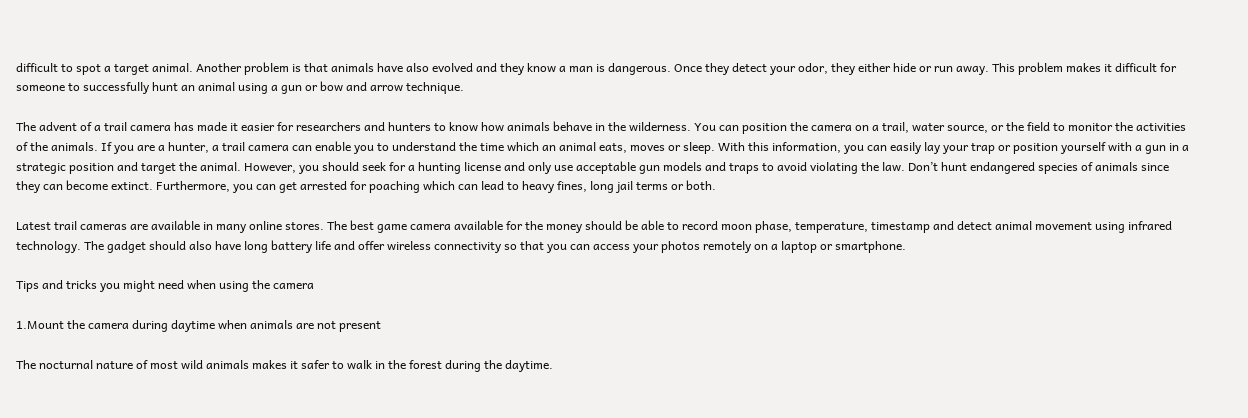difficult to spot a target animal. Another problem is that animals have also evolved and they know a man is dangerous. Once they detect your odor, they either hide or run away. This problem makes it difficult for someone to successfully hunt an animal using a gun or bow and arrow technique.

The advent of a trail camera has made it easier for researchers and hunters to know how animals behave in the wilderness. You can position the camera on a trail, water source, or the field to monitor the activities of the animals. If you are a hunter, a trail camera can enable you to understand the time which an animal eats, moves or sleep. With this information, you can easily lay your trap or position yourself with a gun in a strategic position and target the animal. However, you should seek for a hunting license and only use acceptable gun models and traps to avoid violating the law. Don’t hunt endangered species of animals since they can become extinct. Furthermore, you can get arrested for poaching which can lead to heavy fines, long jail terms or both.

Latest trail cameras are available in many online stores. The best game camera available for the money should be able to record moon phase, temperature, timestamp and detect animal movement using infrared technology. The gadget should also have long battery life and offer wireless connectivity so that you can access your photos remotely on a laptop or smartphone.

Tips and tricks you might need when using the camera

1.Mount the camera during daytime when animals are not present

The nocturnal nature of most wild animals makes it safer to walk in the forest during the daytime.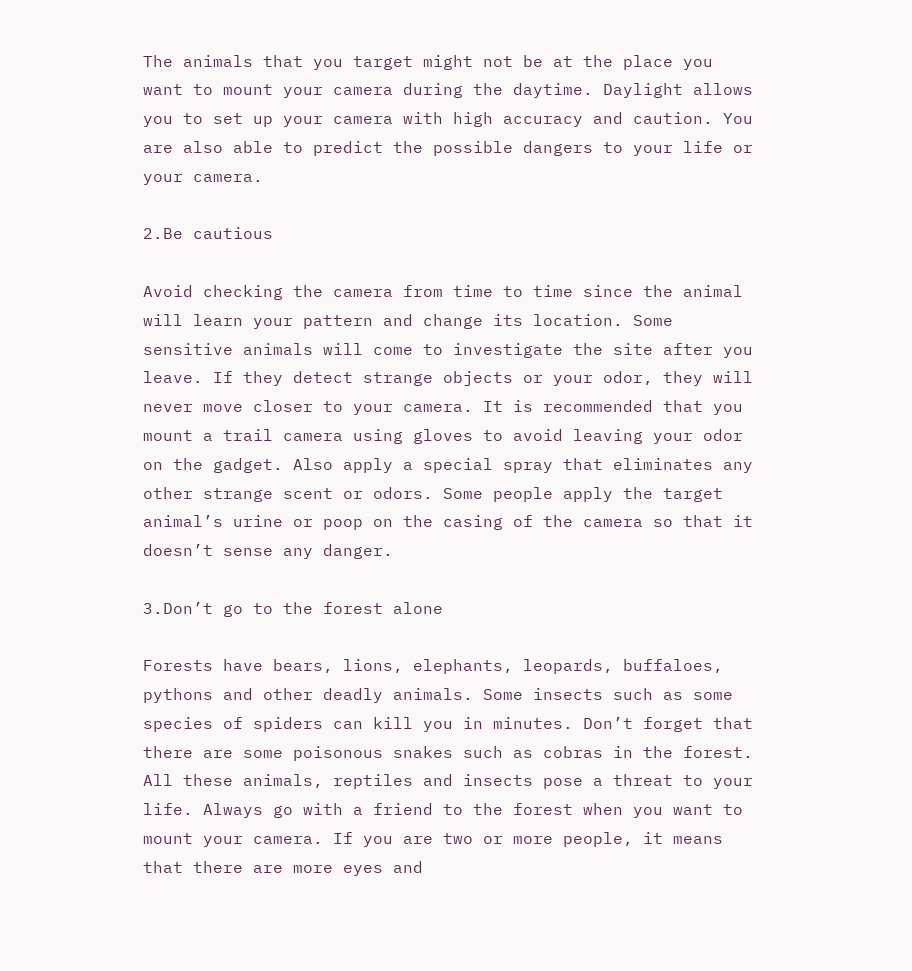The animals that you target might not be at the place you want to mount your camera during the daytime. Daylight allows you to set up your camera with high accuracy and caution. You are also able to predict the possible dangers to your life or your camera.

2.Be cautious

Avoid checking the camera from time to time since the animal will learn your pattern and change its location. Some sensitive animals will come to investigate the site after you leave. If they detect strange objects or your odor, they will never move closer to your camera. It is recommended that you mount a trail camera using gloves to avoid leaving your odor on the gadget. Also apply a special spray that eliminates any other strange scent or odors. Some people apply the target animal’s urine or poop on the casing of the camera so that it doesn’t sense any danger.

3.Don’t go to the forest alone

Forests have bears, lions, elephants, leopards, buffaloes, pythons and other deadly animals. Some insects such as some species of spiders can kill you in minutes. Don’t forget that there are some poisonous snakes such as cobras in the forest. All these animals, reptiles and insects pose a threat to your life. Always go with a friend to the forest when you want to mount your camera. If you are two or more people, it means that there are more eyes and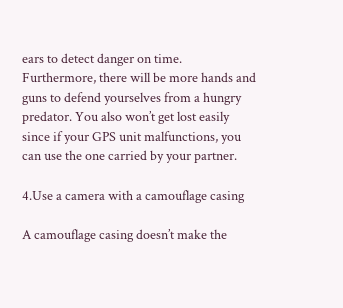ears to detect danger on time. Furthermore, there will be more hands and guns to defend yourselves from a hungry predator. You also won’t get lost easily since if your GPS unit malfunctions, you can use the one carried by your partner.

4.Use a camera with a camouflage casing

A camouflage casing doesn’t make the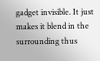gadget invisible. It just makes it blend in the surrounding thus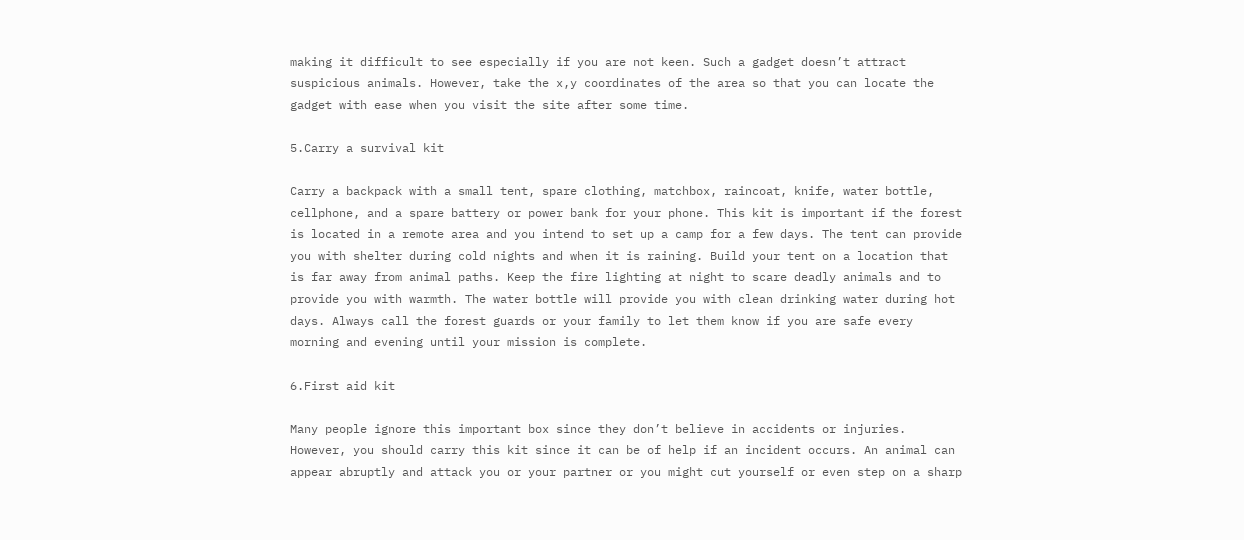making it difficult to see especially if you are not keen. Such a gadget doesn’t attract suspicious animals. However, take the x,y coordinates of the area so that you can locate the gadget with ease when you visit the site after some time.

5.Carry a survival kit

Carry a backpack with a small tent, spare clothing, matchbox, raincoat, knife, water bottle, cellphone, and a spare battery or power bank for your phone. This kit is important if the forest is located in a remote area and you intend to set up a camp for a few days. The tent can provide you with shelter during cold nights and when it is raining. Build your tent on a location that is far away from animal paths. Keep the fire lighting at night to scare deadly animals and to provide you with warmth. The water bottle will provide you with clean drinking water during hot days. Always call the forest guards or your family to let them know if you are safe every morning and evening until your mission is complete.

6.First aid kit

Many people ignore this important box since they don’t believe in accidents or injuries. However, you should carry this kit since it can be of help if an incident occurs. An animal can appear abruptly and attack you or your partner or you might cut yourself or even step on a sharp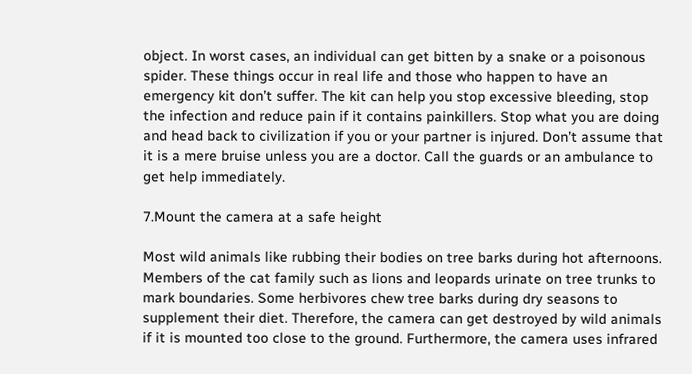object. In worst cases, an individual can get bitten by a snake or a poisonous spider. These things occur in real life and those who happen to have an emergency kit don’t suffer. The kit can help you stop excessive bleeding, stop the infection and reduce pain if it contains painkillers. Stop what you are doing and head back to civilization if you or your partner is injured. Don’t assume that it is a mere bruise unless you are a doctor. Call the guards or an ambulance to get help immediately.

7.Mount the camera at a safe height

Most wild animals like rubbing their bodies on tree barks during hot afternoons. Members of the cat family such as lions and leopards urinate on tree trunks to mark boundaries. Some herbivores chew tree barks during dry seasons to supplement their diet. Therefore, the camera can get destroyed by wild animals if it is mounted too close to the ground. Furthermore, the camera uses infrared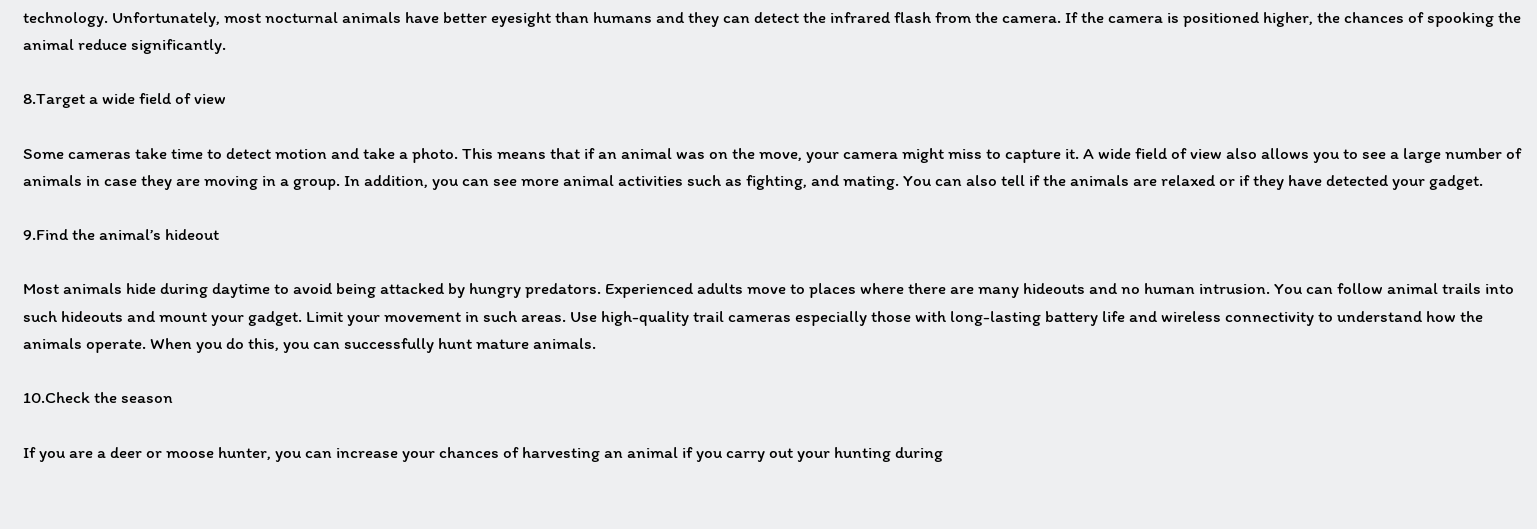technology. Unfortunately, most nocturnal animals have better eyesight than humans and they can detect the infrared flash from the camera. If the camera is positioned higher, the chances of spooking the animal reduce significantly.

8.Target a wide field of view

Some cameras take time to detect motion and take a photo. This means that if an animal was on the move, your camera might miss to capture it. A wide field of view also allows you to see a large number of animals in case they are moving in a group. In addition, you can see more animal activities such as fighting, and mating. You can also tell if the animals are relaxed or if they have detected your gadget.

9.Find the animal’s hideout

Most animals hide during daytime to avoid being attacked by hungry predators. Experienced adults move to places where there are many hideouts and no human intrusion. You can follow animal trails into such hideouts and mount your gadget. Limit your movement in such areas. Use high-quality trail cameras especially those with long-lasting battery life and wireless connectivity to understand how the animals operate. When you do this, you can successfully hunt mature animals.

10.Check the season

If you are a deer or moose hunter, you can increase your chances of harvesting an animal if you carry out your hunting during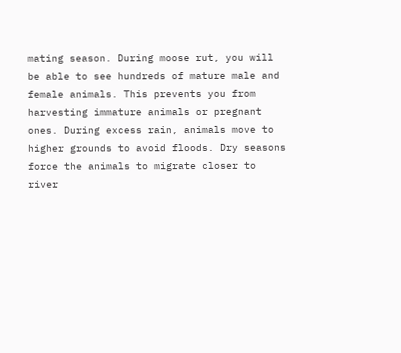mating season. During moose rut, you will be able to see hundreds of mature male and female animals. This prevents you from harvesting immature animals or pregnant ones. During excess rain, animals move to higher grounds to avoid floods. Dry seasons force the animals to migrate closer to river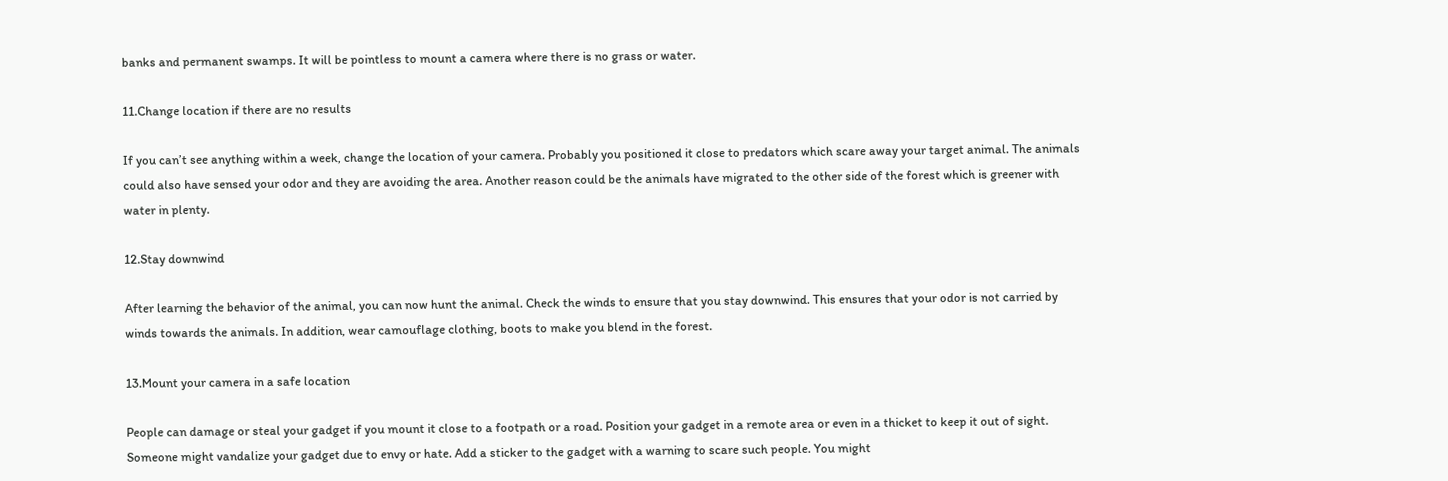banks and permanent swamps. It will be pointless to mount a camera where there is no grass or water.

11.Change location if there are no results

If you can’t see anything within a week, change the location of your camera. Probably you positioned it close to predators which scare away your target animal. The animals could also have sensed your odor and they are avoiding the area. Another reason could be the animals have migrated to the other side of the forest which is greener with water in plenty.

12.Stay downwind

After learning the behavior of the animal, you can now hunt the animal. Check the winds to ensure that you stay downwind. This ensures that your odor is not carried by winds towards the animals. In addition, wear camouflage clothing, boots to make you blend in the forest.

13.Mount your camera in a safe location

People can damage or steal your gadget if you mount it close to a footpath or a road. Position your gadget in a remote area or even in a thicket to keep it out of sight. Someone might vandalize your gadget due to envy or hate. Add a sticker to the gadget with a warning to scare such people. You might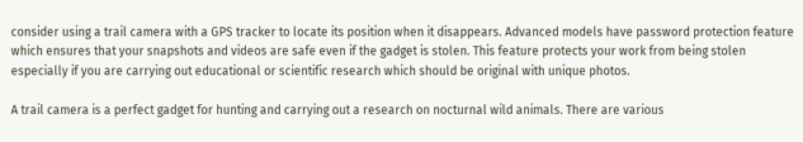consider using a trail camera with a GPS tracker to locate its position when it disappears. Advanced models have password protection feature which ensures that your snapshots and videos are safe even if the gadget is stolen. This feature protects your work from being stolen especially if you are carrying out educational or scientific research which should be original with unique photos.

A trail camera is a perfect gadget for hunting and carrying out a research on nocturnal wild animals. There are various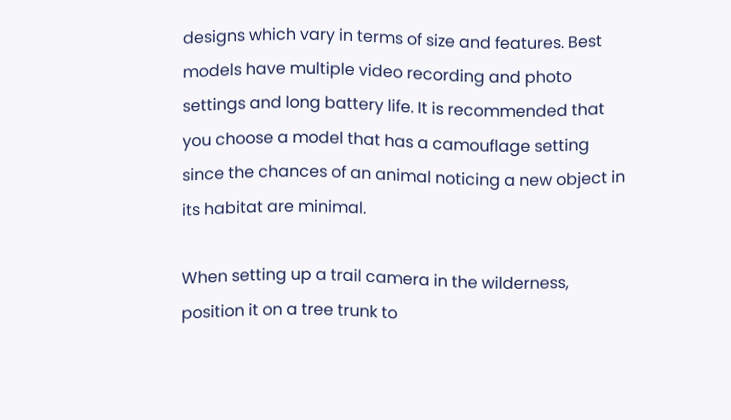designs which vary in terms of size and features. Best models have multiple video recording and photo settings and long battery life. It is recommended that you choose a model that has a camouflage setting since the chances of an animal noticing a new object in its habitat are minimal.

When setting up a trail camera in the wilderness, position it on a tree trunk to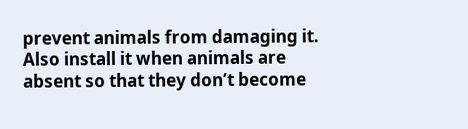prevent animals from damaging it. Also install it when animals are absent so that they don’t become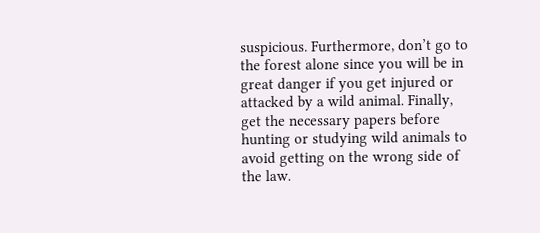suspicious. Furthermore, don’t go to the forest alone since you will be in great danger if you get injured or attacked by a wild animal. Finally, get the necessary papers before hunting or studying wild animals to avoid getting on the wrong side of the law.